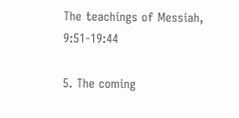The teachings of Messiah, 9:51-19:44

5. The coming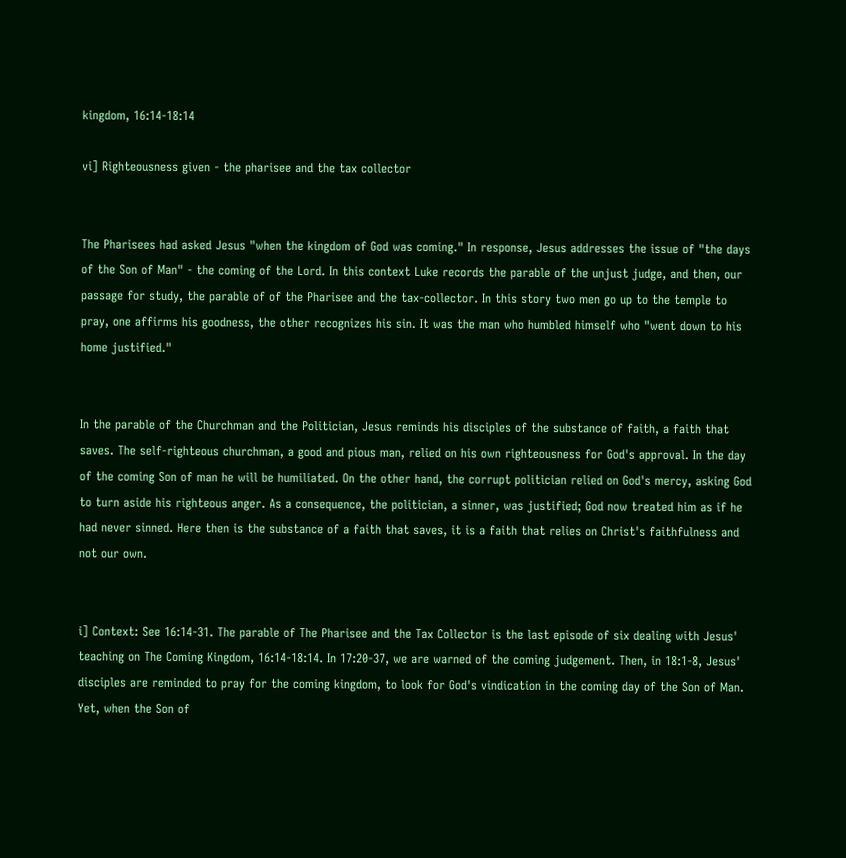kingdom, 16:14-18:14

vi] Righteousness given - the pharisee and the tax collector


The Pharisees had asked Jesus "when the kingdom of God was coming." In response, Jesus addresses the issue of "the days of the Son of Man" - the coming of the Lord. In this context Luke records the parable of the unjust judge, and then, our passage for study, the parable of of the Pharisee and the tax-collector. In this story two men go up to the temple to pray, one affirms his goodness, the other recognizes his sin. It was the man who humbled himself who "went down to his home justified."


In the parable of the Churchman and the Politician, Jesus reminds his disciples of the substance of faith, a faith that saves. The self-righteous churchman, a good and pious man, relied on his own righteousness for God's approval. In the day of the coming Son of man he will be humiliated. On the other hand, the corrupt politician relied on God's mercy, asking God to turn aside his righteous anger. As a consequence, the politician, a sinner, was justified; God now treated him as if he had never sinned. Here then is the substance of a faith that saves, it is a faith that relies on Christ's faithfulness and not our own.


i] Context: See 16:14-31. The parable of The Pharisee and the Tax Collector is the last episode of six dealing with Jesus' teaching on The Coming Kingdom, 16:14-18:14. In 17:20-37, we are warned of the coming judgement. Then, in 18:1-8, Jesus' disciples are reminded to pray for the coming kingdom, to look for God's vindication in the coming day of the Son of Man. Yet, when the Son of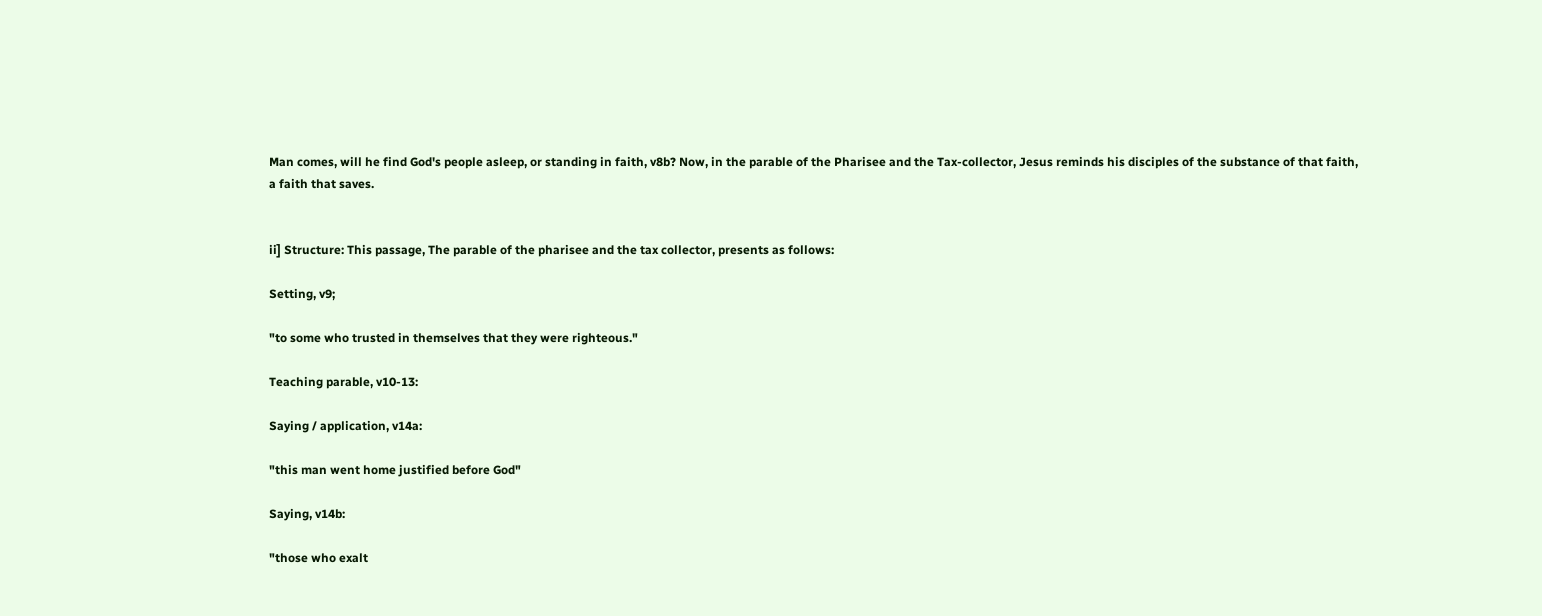Man comes, will he find God's people asleep, or standing in faith, v8b? Now, in the parable of the Pharisee and the Tax-collector, Jesus reminds his disciples of the substance of that faith, a faith that saves.


ii] Structure: This passage, The parable of the pharisee and the tax collector, presents as follows:

Setting, v9;

"to some who trusted in themselves that they were righteous."

Teaching parable, v10-13:

Saying / application, v14a:

"this man went home justified before God"

Saying, v14b:

"those who exalt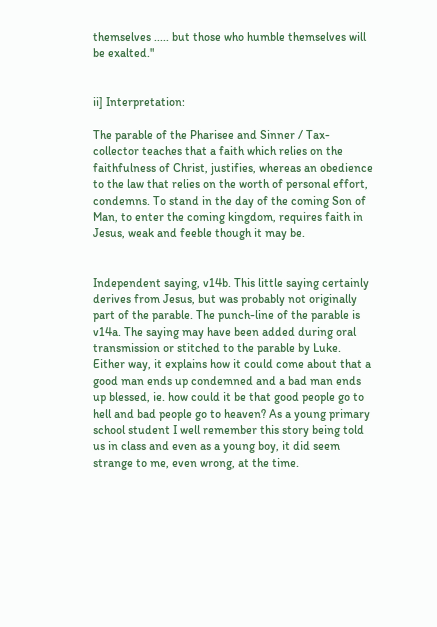themselves ..... but those who humble themselves will be exalted."


ii] Interpretation:

The parable of the Pharisee and Sinner / Tax-collector teaches that a faith which relies on the faithfulness of Christ, justifies, whereas an obedience to the law that relies on the worth of personal effort, condemns. To stand in the day of the coming Son of Man, to enter the coming kingdom, requires faith in Jesus, weak and feeble though it may be.


Independent saying, v14b. This little saying certainly derives from Jesus, but was probably not originally part of the parable. The punch-line of the parable is v14a. The saying may have been added during oral transmission or stitched to the parable by Luke. Either way, it explains how it could come about that a good man ends up condemned and a bad man ends up blessed, ie. how could it be that good people go to hell and bad people go to heaven? As a young primary school student I well remember this story being told us in class and even as a young boy, it did seem strange to me, even wrong, at the time.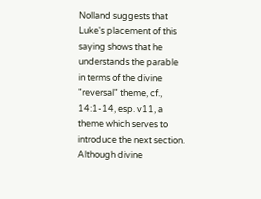Nolland suggests that Luke's placement of this saying shows that he understands the parable in terms of the divine "reversal" theme, cf., 14:1-14, esp. v11, a theme which serves to introduce the next section. Although divine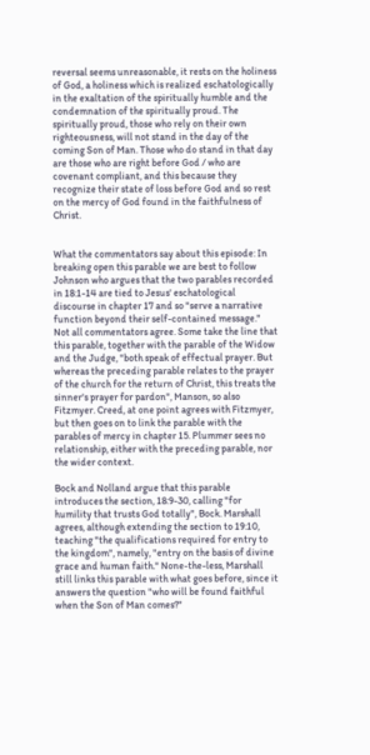reversal seems unreasonable, it rests on the holiness of God, a holiness which is realized eschatologically in the exaltation of the spiritually humble and the condemnation of the spiritually proud. The spiritually proud, those who rely on their own righteousness, will not stand in the day of the coming Son of Man. Those who do stand in that day are those who are right before God / who are covenant compliant, and this because they recognize their state of loss before God and so rest on the mercy of God found in the faithfulness of Christ.


What the commentators say about this episode: In breaking open this parable we are best to follow Johnson who argues that the two parables recorded in 18:1-14 are tied to Jesus' eschatological discourse in chapter 17 and so "serve a narrative function beyond their self-contained message." Not all commentators agree. Some take the line that this parable, together with the parable of the Widow and the Judge, "both speak of effectual prayer. But whereas the preceding parable relates to the prayer of the church for the return of Christ, this treats the sinner's prayer for pardon", Manson, so also Fitzmyer. Creed, at one point agrees with Fitzmyer, but then goes on to link the parable with the parables of mercy in chapter 15. Plummer sees no relationship, either with the preceding parable, nor the wider context.

Bock and Nolland argue that this parable introduces the section, 18:9-30, calling "for humility that trusts God totally", Bock. Marshall agrees, although extending the section to 19:10, teaching "the qualifications required for entry to the kingdom", namely, "entry on the basis of divine grace and human faith." None-the-less, Marshall still links this parable with what goes before, since it answers the question "who will be found faithful when the Son of Man comes?"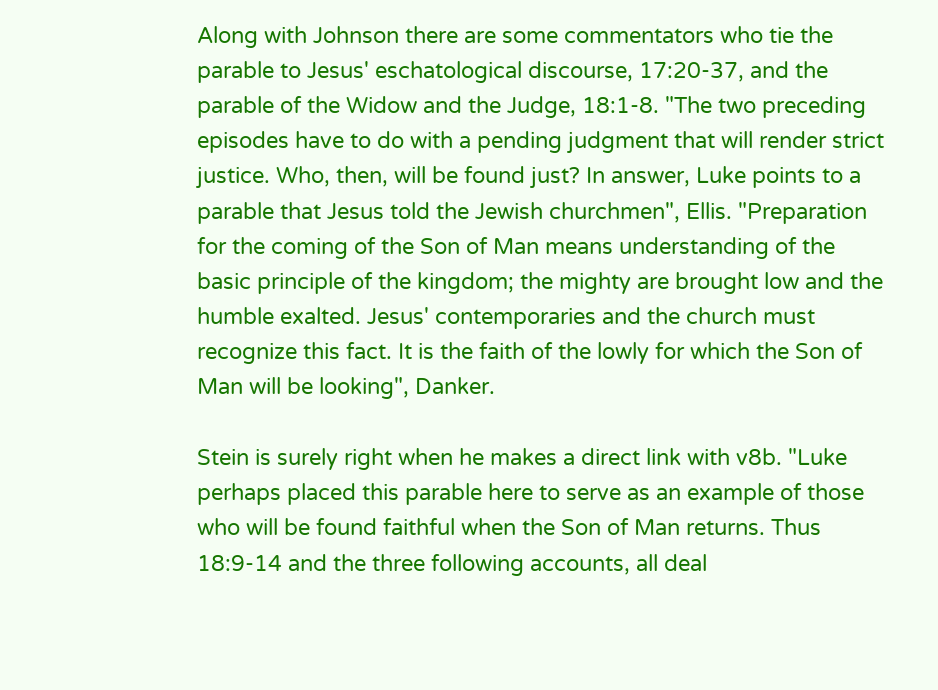Along with Johnson there are some commentators who tie the parable to Jesus' eschatological discourse, 17:20-37, and the parable of the Widow and the Judge, 18:1-8. "The two preceding episodes have to do with a pending judgment that will render strict justice. Who, then, will be found just? In answer, Luke points to a parable that Jesus told the Jewish churchmen", Ellis. "Preparation for the coming of the Son of Man means understanding of the basic principle of the kingdom; the mighty are brought low and the humble exalted. Jesus' contemporaries and the church must recognize this fact. It is the faith of the lowly for which the Son of Man will be looking", Danker.

Stein is surely right when he makes a direct link with v8b. "Luke perhaps placed this parable here to serve as an example of those who will be found faithful when the Son of Man returns. Thus 18:9-14 and the three following accounts, all deal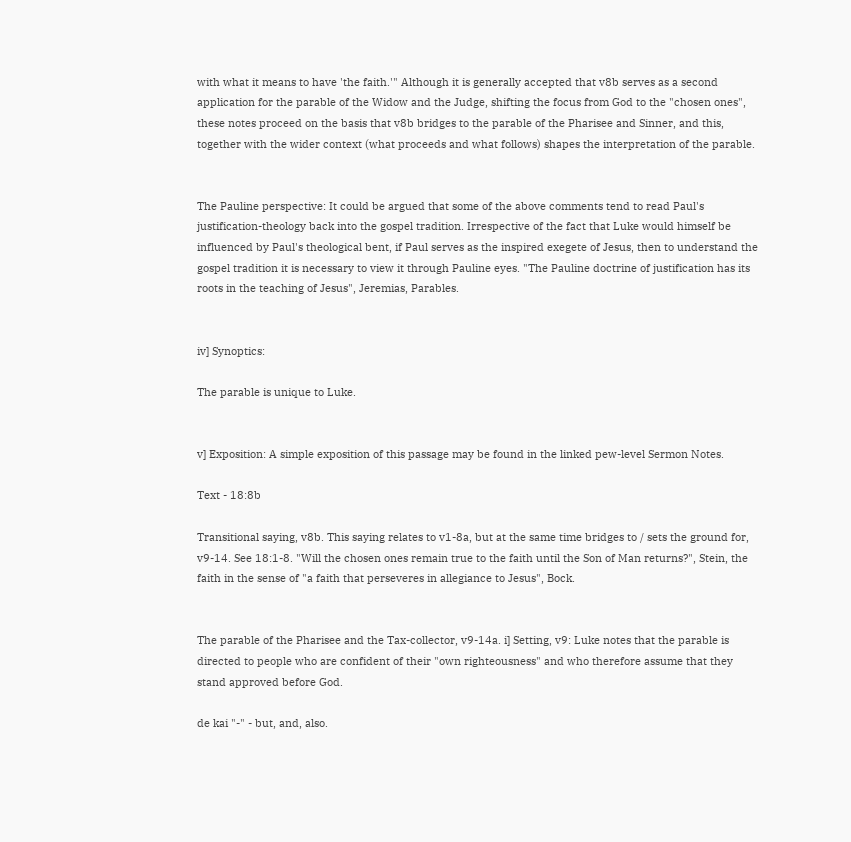with what it means to have 'the faith.'" Although it is generally accepted that v8b serves as a second application for the parable of the Widow and the Judge, shifting the focus from God to the "chosen ones", these notes proceed on the basis that v8b bridges to the parable of the Pharisee and Sinner, and this, together with the wider context (what proceeds and what follows) shapes the interpretation of the parable.


The Pauline perspective: It could be argued that some of the above comments tend to read Paul's justification-theology back into the gospel tradition. Irrespective of the fact that Luke would himself be influenced by Paul's theological bent, if Paul serves as the inspired exegete of Jesus, then to understand the gospel tradition it is necessary to view it through Pauline eyes. "The Pauline doctrine of justification has its roots in the teaching of Jesus", Jeremias, Parables.


iv] Synoptics:

The parable is unique to Luke.


v] Exposition: A simple exposition of this passage may be found in the linked pew-level Sermon Notes.

Text - 18:8b

Transitional saying, v8b. This saying relates to v1-8a, but at the same time bridges to / sets the ground for, v9-14. See 18:1-8. "Will the chosen ones remain true to the faith until the Son of Man returns?", Stein, the faith in the sense of "a faith that perseveres in allegiance to Jesus", Bock.


The parable of the Pharisee and the Tax-collector, v9-14a. i] Setting, v9: Luke notes that the parable is directed to people who are confident of their "own righteousness" and who therefore assume that they stand approved before God.

de kai "-" - but, and, also.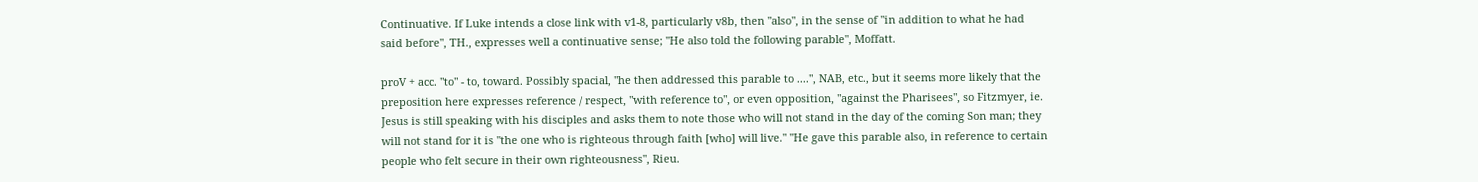Continuative. If Luke intends a close link with v1-8, particularly v8b, then "also", in the sense of "in addition to what he had said before", TH., expresses well a continuative sense; "He also told the following parable", Moffatt.

proV + acc. "to" - to, toward. Possibly spacial, "he then addressed this parable to ....", NAB, etc., but it seems more likely that the preposition here expresses reference / respect, "with reference to", or even opposition, "against the Pharisees", so Fitzmyer, ie. Jesus is still speaking with his disciples and asks them to note those who will not stand in the day of the coming Son man; they will not stand for it is "the one who is righteous through faith [who] will live." "He gave this parable also, in reference to certain people who felt secure in their own righteousness", Rieu.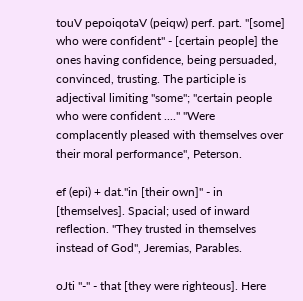touV pepoiqotaV (peiqw) perf. part. "[some] who were confident" - [certain people] the ones having confidence, being persuaded, convinced, trusting. The participle is adjectival limiting "some"; "certain people who were confident ...." "Were complacently pleased with themselves over their moral performance", Peterson.

ef (epi) + dat."in [their own]" - in [themselves]. Spacial; used of inward reflection. "They trusted in themselves instead of God", Jeremias, Parables.

oJti "-" - that [they were righteous]. Here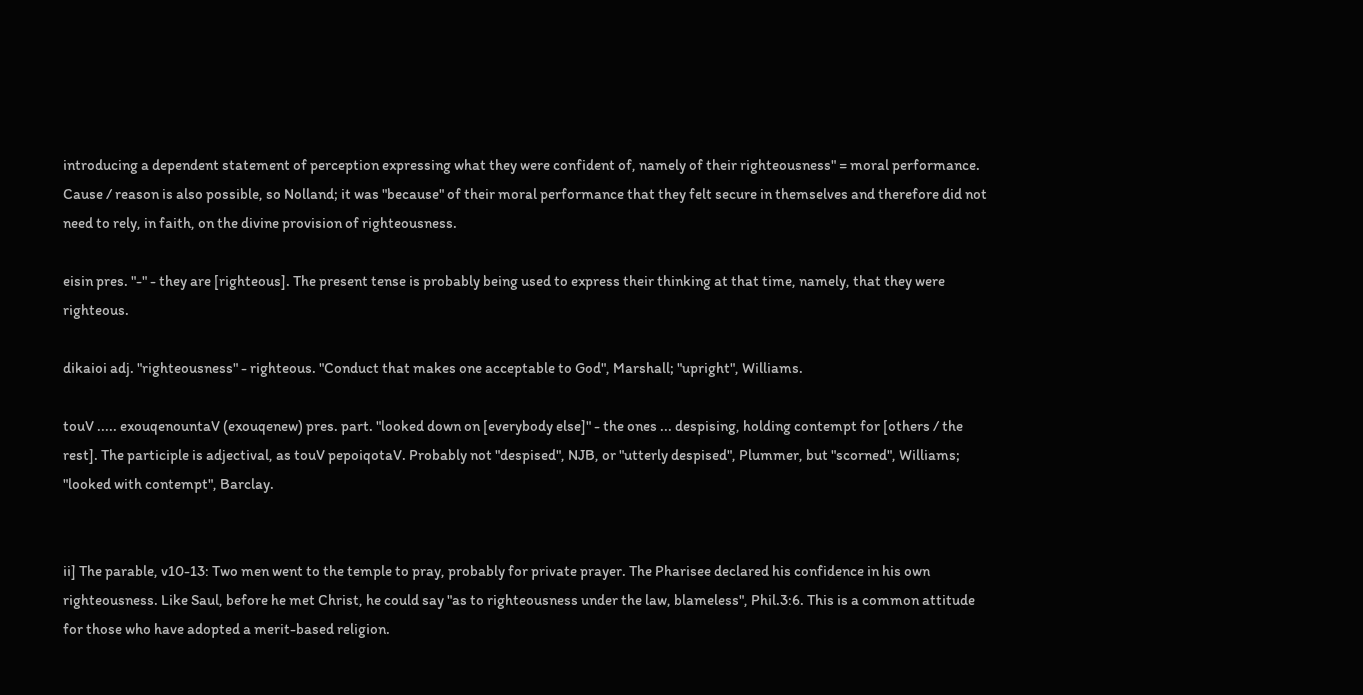introducing a dependent statement of perception expressing what they were confident of, namely of their righteousness" = moral performance. Cause / reason is also possible, so Nolland; it was "because" of their moral performance that they felt secure in themselves and therefore did not need to rely, in faith, on the divine provision of righteousness.

eisin pres. "-" - they are [righteous]. The present tense is probably being used to express their thinking at that time, namely, that they were righteous.

dikaioi adj. "righteousness" - righteous. "Conduct that makes one acceptable to God", Marshall; "upright", Williams.

touV ..... exouqenountaV (exouqenew) pres. part. "looked down on [everybody else]" - the ones ... despising, holding contempt for [others / the rest]. The participle is adjectival, as touV pepoiqotaV. Probably not "despised", NJB, or "utterly despised", Plummer, but "scorned", Williams; "looked with contempt", Barclay.


ii] The parable, v10-13: Two men went to the temple to pray, probably for private prayer. The Pharisee declared his confidence in his own righteousness. Like Saul, before he met Christ, he could say "as to righteousness under the law, blameless", Phil.3:6. This is a common attitude for those who have adopted a merit-based religion.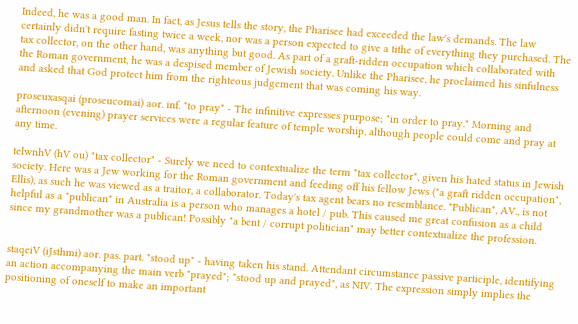Indeed, he was a good man. In fact, as Jesus tells the story, the Pharisee had exceeded the law's demands. The law certainly didn't require fasting twice a week, nor was a person expected to give a tithe of everything they purchased. The tax collector, on the other hand, was anything but good. As part of a graft-ridden occupation which collaborated with the Roman government, he was a despised member of Jewish society. Unlike the Pharisee, he proclaimed his sinfulness and asked that God protect him from the righteous judgement that was coming his way.

proseuxasqai (proseucomai) aor. inf. "to pray" - The infinitive expresses purpose; "in order to pray." Morning and afternoon (evening) prayer services were a regular feature of temple worship, although people could come and pray at any time.

telwnhV (hV ou) "tax collector" - Surely we need to contextualize the term "tax collector", given his hated status in Jewish society. Here was a Jew working for the Roman government and feeding off his fellow Jews ("a graft ridden occupation", Ellis), as such he was viewed as a traitor, a collaborator. Today's tax agent bears no resemblance. "Publican", AV., is not helpful as a "publican" in Australia is a person who manages a hotel / pub. This caused me great confusion as a child since my grandmother was a publican! Possibly "a bent / corrupt politician" may better contextualize the profession.


staqeiV (iJsthmi) aor. pas. part. "stood up" - having taken his stand. Attendant circumstance passive participle, identifying an action accompanying the main verb "prayed"; "stood up and prayed", as NIV. The expression simply implies the positioning of oneself to make an important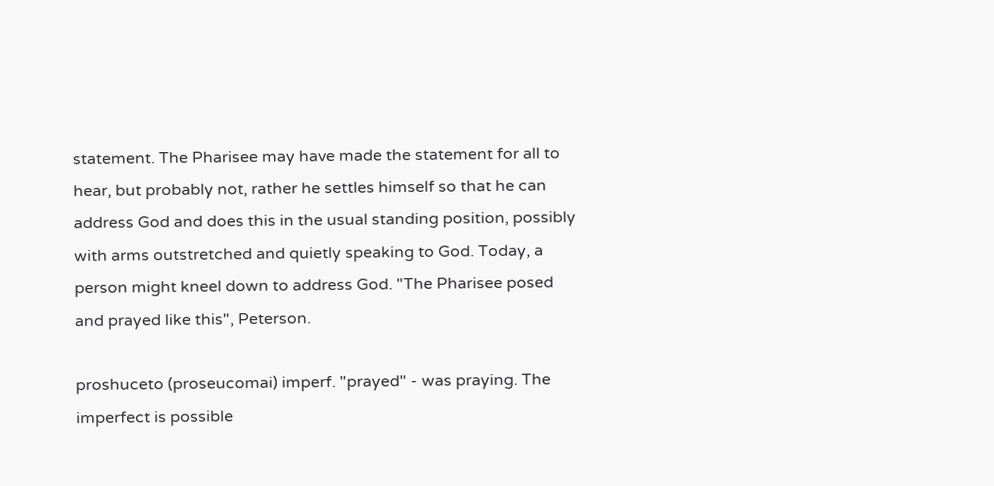statement. The Pharisee may have made the statement for all to hear, but probably not, rather he settles himself so that he can address God and does this in the usual standing position, possibly with arms outstretched and quietly speaking to God. Today, a person might kneel down to address God. "The Pharisee posed and prayed like this", Peterson.

proshuceto (proseucomai) imperf. "prayed" - was praying. The imperfect is possible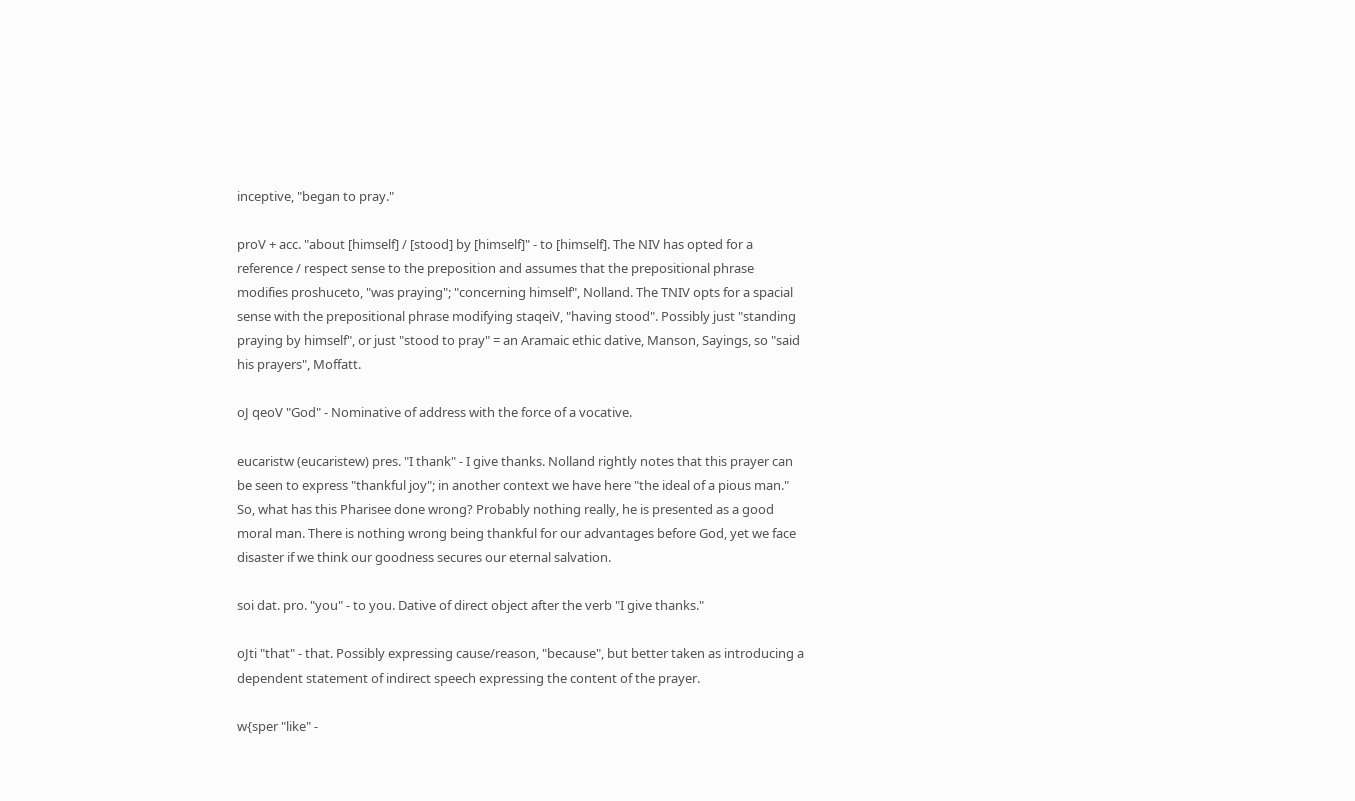inceptive, "began to pray."

proV + acc. "about [himself] / [stood] by [himself]" - to [himself]. The NIV has opted for a reference / respect sense to the preposition and assumes that the prepositional phrase modifies proshuceto, "was praying"; "concerning himself", Nolland. The TNIV opts for a spacial sense with the prepositional phrase modifying staqeiV, "having stood". Possibly just "standing praying by himself", or just "stood to pray" = an Aramaic ethic dative, Manson, Sayings, so "said his prayers", Moffatt.

oJ qeoV "God" - Nominative of address with the force of a vocative.

eucaristw (eucaristew) pres. "I thank" - I give thanks. Nolland rightly notes that this prayer can be seen to express "thankful joy"; in another context we have here "the ideal of a pious man." So, what has this Pharisee done wrong? Probably nothing really, he is presented as a good moral man. There is nothing wrong being thankful for our advantages before God, yet we face disaster if we think our goodness secures our eternal salvation.

soi dat. pro. "you" - to you. Dative of direct object after the verb "I give thanks."

oJti "that" - that. Possibly expressing cause/reason, "because", but better taken as introducing a dependent statement of indirect speech expressing the content of the prayer.

w{sper "like" -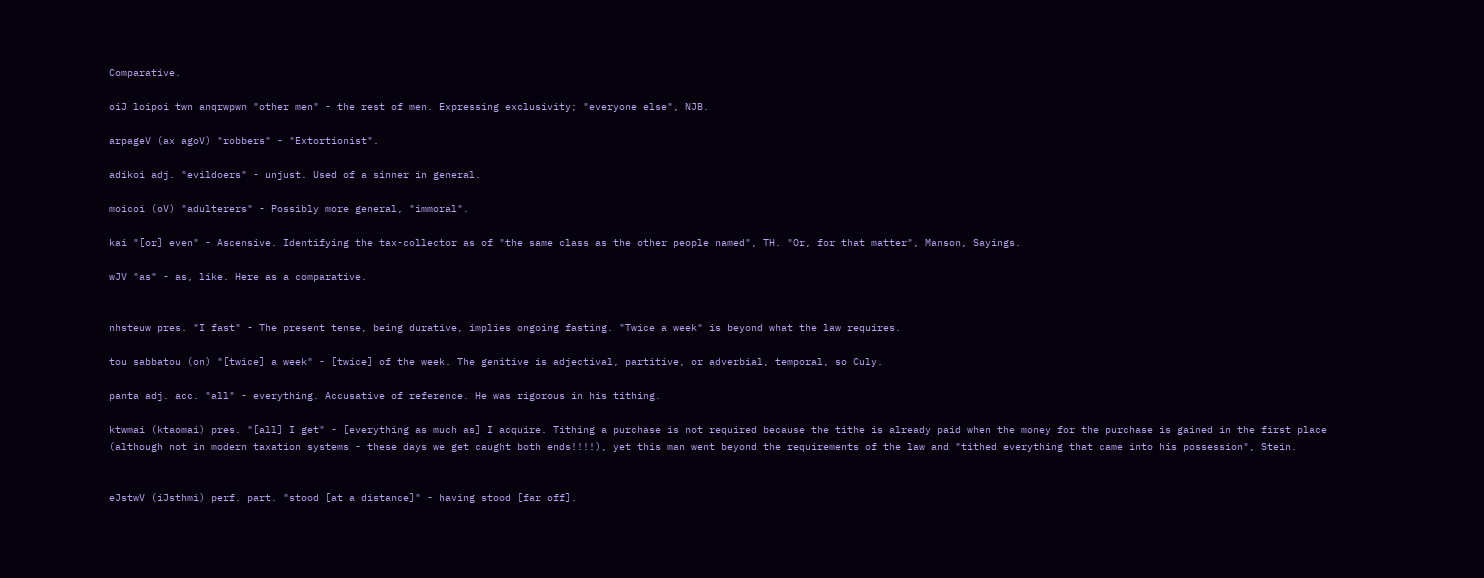Comparative.

oiJ loipoi twn anqrwpwn "other men" - the rest of men. Expressing exclusivity; "everyone else", NJB.

arpageV (ax agoV) "robbers" - "Extortionist".

adikoi adj. "evildoers" - unjust. Used of a sinner in general.

moicoi (oV) "adulterers" - Possibly more general, "immoral".

kai "[or] even" - Ascensive. Identifying the tax-collector as of "the same class as the other people named", TH. "Or, for that matter", Manson, Sayings.

wJV "as" - as, like. Here as a comparative.


nhsteuw pres. "I fast" - The present tense, being durative, implies ongoing fasting. "Twice a week" is beyond what the law requires.

tou sabbatou (on) "[twice] a week" - [twice] of the week. The genitive is adjectival, partitive, or adverbial, temporal, so Culy.

panta adj. acc. "all" - everything. Accusative of reference. He was rigorous in his tithing.

ktwmai (ktaomai) pres. "[all] I get" - [everything as much as] I acquire. Tithing a purchase is not required because the tithe is already paid when the money for the purchase is gained in the first place (although not in modern taxation systems - these days we get caught both ends!!!!), yet this man went beyond the requirements of the law and "tithed everything that came into his possession", Stein.


eJstwV (iJsthmi) perf. part. "stood [at a distance]" - having stood [far off].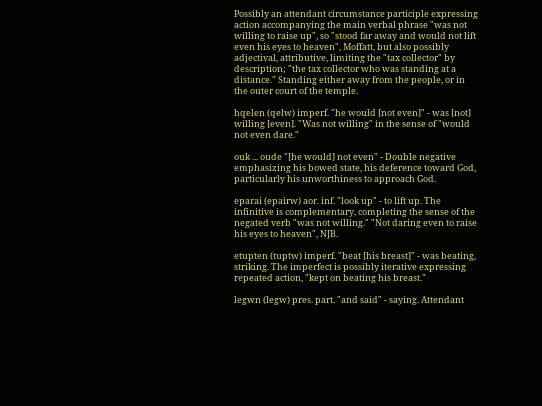Possibly an attendant circumstance participle expressing action accompanying the main verbal phrase "was not willing to raise up", so "stood far away and would not lift even his eyes to heaven", Moffatt, but also possibly adjectival, attributive, limiting the "tax collector" by description; "the tax collector who was standing at a distance." Standing either away from the people, or in the outer court of the temple.

hqelen (qelw) imperf. "he would [not even]" - was [not] willing [even]. "Was not willing" in the sense of "would not even dare."

ouk ... oude "[he would] not even" - Double negative emphasizing his bowed state, his deference toward God, particularly his unworthiness to approach God.

eparai (epairw) aor. inf. "look up" - to lift up. The infinitive is complementary, completing the sense of the negated verb "was not willing." "Not daring even to raise his eyes to heaven", NJB.

etupten (tuptw) imperf. "beat [his breast]" - was beating, striking. The imperfect is possibly iterative expressing repeated action, "kept on beating his breast."

legwn (legw) pres. part. "and said" - saying. Attendant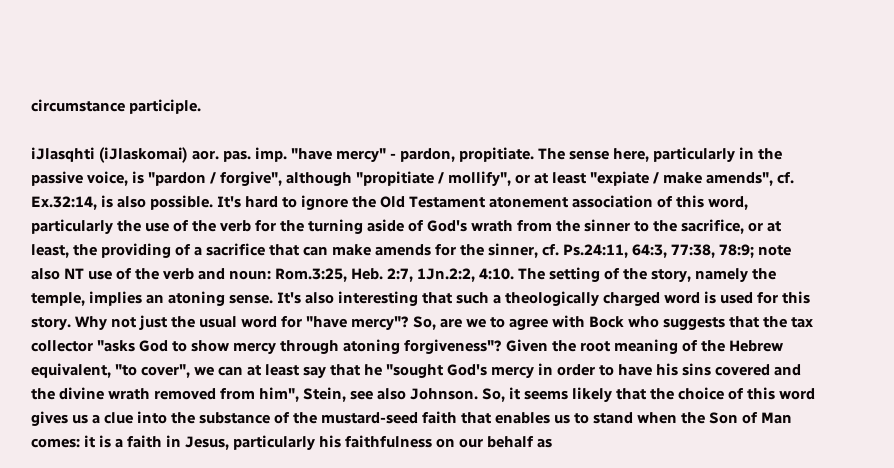circumstance participle.

iJlasqhti (iJlaskomai) aor. pas. imp. "have mercy" - pardon, propitiate. The sense here, particularly in the passive voice, is "pardon / forgive", although "propitiate / mollify", or at least "expiate / make amends", cf. Ex.32:14, is also possible. It's hard to ignore the Old Testament atonement association of this word, particularly the use of the verb for the turning aside of God's wrath from the sinner to the sacrifice, or at least, the providing of a sacrifice that can make amends for the sinner, cf. Ps.24:11, 64:3, 77:38, 78:9; note also NT use of the verb and noun: Rom.3:25, Heb. 2:7, 1Jn.2:2, 4:10. The setting of the story, namely the temple, implies an atoning sense. It's also interesting that such a theologically charged word is used for this story. Why not just the usual word for "have mercy"? So, are we to agree with Bock who suggests that the tax collector "asks God to show mercy through atoning forgiveness"? Given the root meaning of the Hebrew equivalent, "to cover", we can at least say that he "sought God's mercy in order to have his sins covered and the divine wrath removed from him", Stein, see also Johnson. So, it seems likely that the choice of this word gives us a clue into the substance of the mustard-seed faith that enables us to stand when the Son of Man comes: it is a faith in Jesus, particularly his faithfulness on our behalf as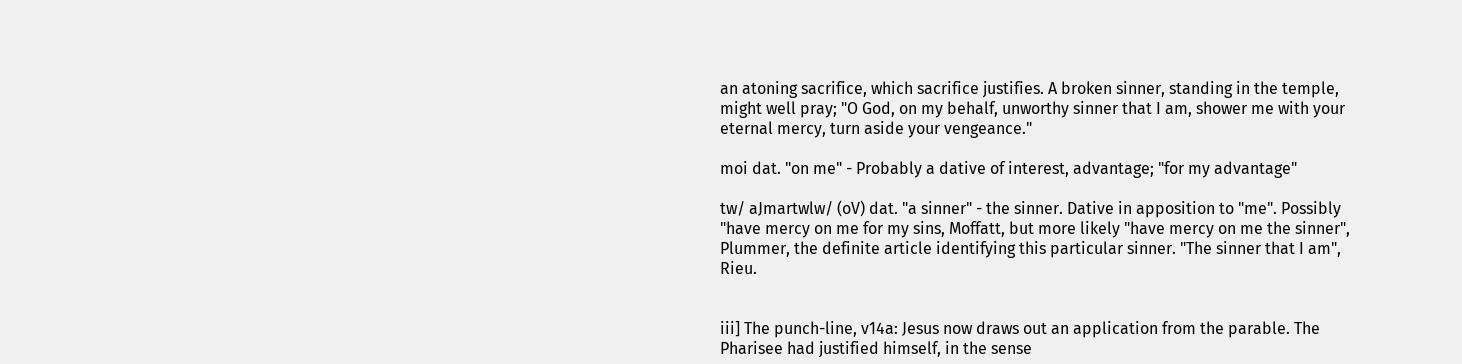an atoning sacrifice, which sacrifice justifies. A broken sinner, standing in the temple, might well pray; "O God, on my behalf, unworthy sinner that I am, shower me with your eternal mercy, turn aside your vengeance."

moi dat. "on me" - Probably a dative of interest, advantage; "for my advantage"

tw/ aJmartwlw/ (oV) dat. "a sinner" - the sinner. Dative in apposition to "me". Possibly "have mercy on me for my sins, Moffatt, but more likely "have mercy on me the sinner", Plummer, the definite article identifying this particular sinner. "The sinner that I am", Rieu.


iii] The punch-line, v14a: Jesus now draws out an application from the parable. The Pharisee had justified himself, in the sense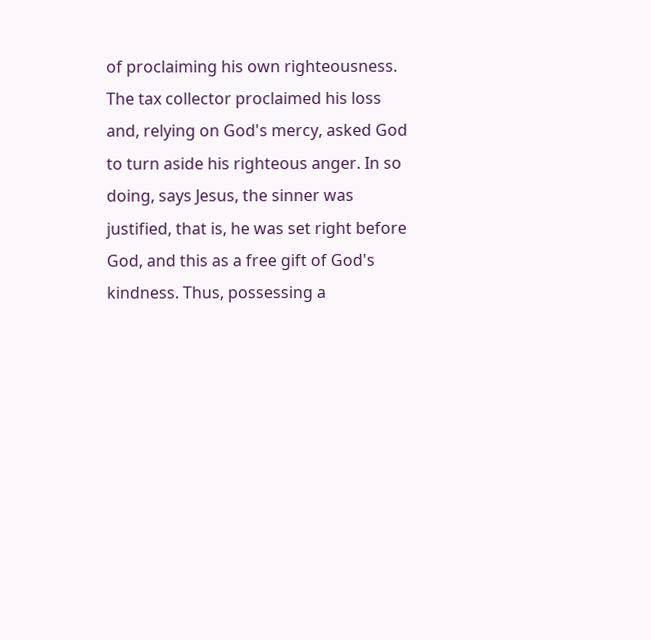of proclaiming his own righteousness. The tax collector proclaimed his loss and, relying on God's mercy, asked God to turn aside his righteous anger. In so doing, says Jesus, the sinner was justified, that is, he was set right before God, and this as a free gift of God's kindness. Thus, possessing a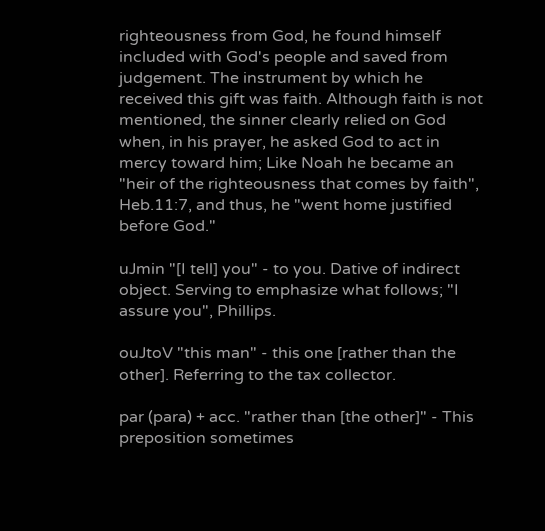righteousness from God, he found himself included with God's people and saved from judgement. The instrument by which he received this gift was faith. Although faith is not mentioned, the sinner clearly relied on God when, in his prayer, he asked God to act in mercy toward him; Like Noah he became an "heir of the righteousness that comes by faith", Heb.11:7, and thus, he "went home justified before God."

uJmin "[I tell] you" - to you. Dative of indirect object. Serving to emphasize what follows; "I assure you", Phillips.

ouJtoV "this man" - this one [rather than the other]. Referring to the tax collector.

par (para) + acc. "rather than [the other]" - This preposition sometimes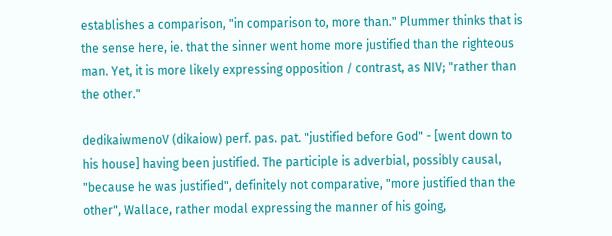establishes a comparison, "in comparison to, more than." Plummer thinks that is the sense here, ie. that the sinner went home more justified than the righteous man. Yet, it is more likely expressing opposition / contrast, as NIV; "rather than the other."

dedikaiwmenoV (dikaiow) perf. pas. pat. "justified before God" - [went down to his house] having been justified. The participle is adverbial, possibly causal, "because he was justified", definitely not comparative, "more justified than the other", Wallace, rather modal expressing the manner of his going,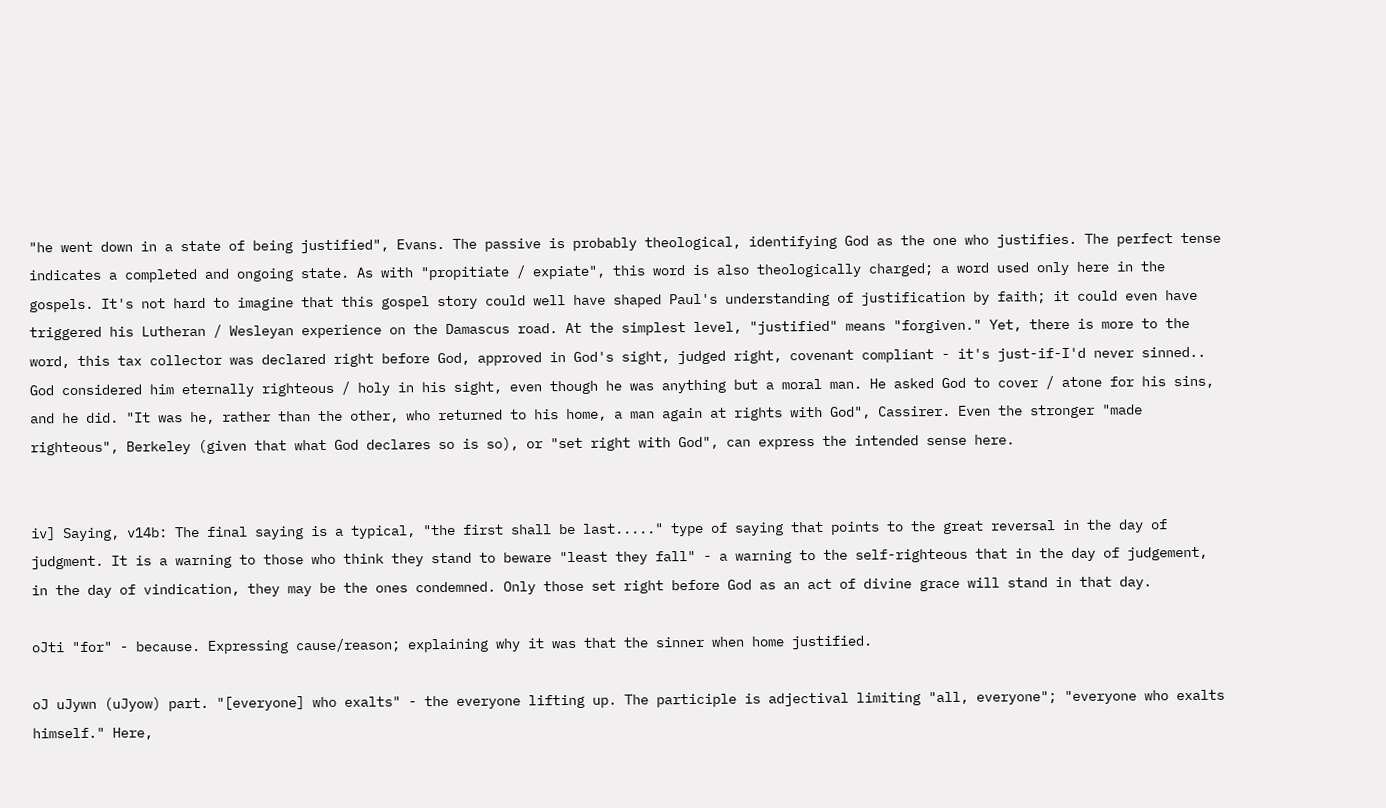"he went down in a state of being justified", Evans. The passive is probably theological, identifying God as the one who justifies. The perfect tense indicates a completed and ongoing state. As with "propitiate / expiate", this word is also theologically charged; a word used only here in the gospels. It's not hard to imagine that this gospel story could well have shaped Paul's understanding of justification by faith; it could even have triggered his Lutheran / Wesleyan experience on the Damascus road. At the simplest level, "justified" means "forgiven." Yet, there is more to the word, this tax collector was declared right before God, approved in God's sight, judged right, covenant compliant - it's just-if-I'd never sinned.. God considered him eternally righteous / holy in his sight, even though he was anything but a moral man. He asked God to cover / atone for his sins, and he did. "It was he, rather than the other, who returned to his home, a man again at rights with God", Cassirer. Even the stronger "made righteous", Berkeley (given that what God declares so is so), or "set right with God", can express the intended sense here.


iv] Saying, v14b: The final saying is a typical, "the first shall be last....." type of saying that points to the great reversal in the day of judgment. It is a warning to those who think they stand to beware "least they fall" - a warning to the self-righteous that in the day of judgement, in the day of vindication, they may be the ones condemned. Only those set right before God as an act of divine grace will stand in that day.

oJti "for" - because. Expressing cause/reason; explaining why it was that the sinner when home justified.

oJ uJywn (uJyow) part. "[everyone] who exalts" - the everyone lifting up. The participle is adjectival limiting "all, everyone"; "everyone who exalts himself." Here,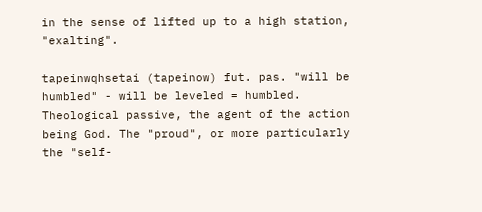in the sense of lifted up to a high station, "exalting".

tapeinwqhsetai (tapeinow) fut. pas. "will be humbled" - will be leveled = humbled. Theological passive, the agent of the action being God. The "proud", or more particularly the "self-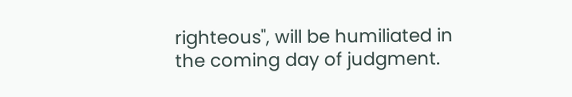righteous", will be humiliated in the coming day of judgment.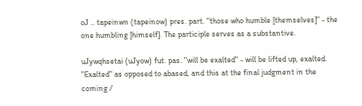oJ .. tapeinwn (tapeinow) pres. part. "those who humble [themselves]" - the one humbling [himself]. The participle serves as a substantive.

uJywqhsetai (uJyow) fut. pas. "will be exalted" - will be lifted up, exalted. "Exalted" as opposed to abased, and this at the final judgment in the coming /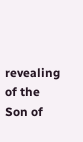revealing of the Son of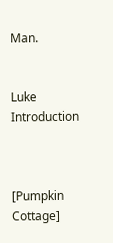Man.


Luke Introduction



[Pumpkin Cottage]